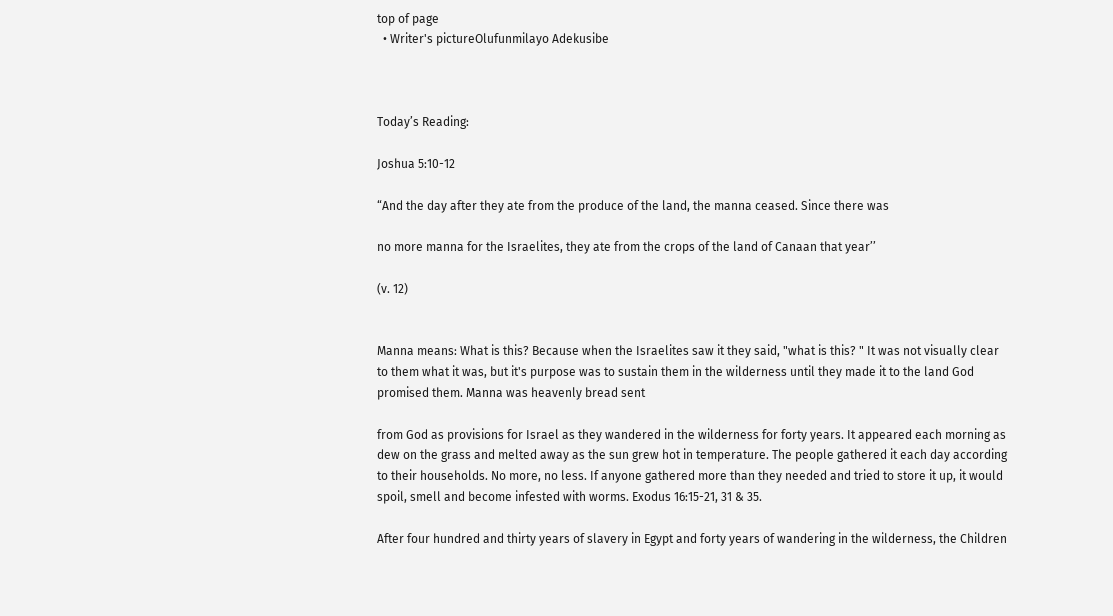top of page
  • Writer's pictureOlufunmilayo Adekusibe



Today’s Reading:

Joshua 5:10-12

“And the day after they ate from the produce of the land, the manna ceased. Since there was

no more manna for the Israelites, they ate from the crops of the land of Canaan that year’’

(v. 12)


Manna means: What is this? Because when the Israelites saw it they said, "what is this? " It was not visually clear to them what it was, but it's purpose was to sustain them in the wilderness until they made it to the land God promised them. Manna was heavenly bread sent

from God as provisions for Israel as they wandered in the wilderness for forty years. It appeared each morning as dew on the grass and melted away as the sun grew hot in temperature. The people gathered it each day according to their households. No more, no less. If anyone gathered more than they needed and tried to store it up, it would spoil, smell and become infested with worms. Exodus 16:15-21, 31 & 35.

After four hundred and thirty years of slavery in Egypt and forty years of wandering in the wilderness, the Children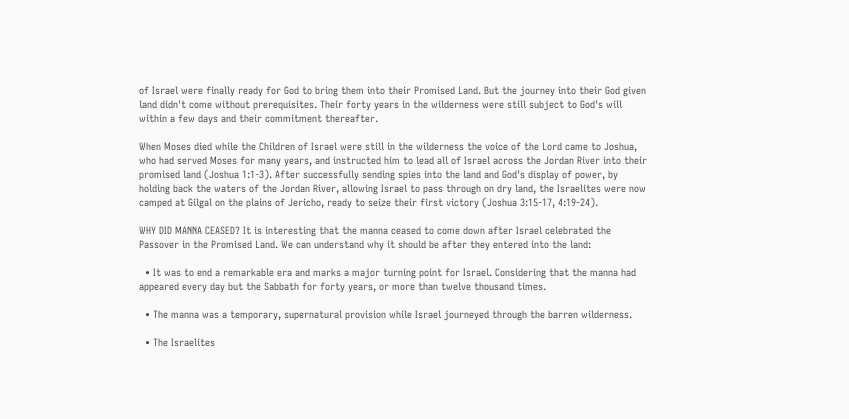of Israel were finally ready for God to bring them into their Promised Land. But the journey into their God given land didn't come without prerequisites. Their forty years in the wilderness were still subject to God's will within a few days and their commitment thereafter.

When Moses died while the Children of Israel were still in the wilderness the voice of the Lord came to Joshua, who had served Moses for many years, and instructed him to lead all of Israel across the Jordan River into their promised land (Joshua 1:1-3). After successfully sending spies into the land and God's display of power, by holding back the waters of the Jordan River, allowing Israel to pass through on dry land, the Israelites were now camped at Gilgal on the plains of Jericho, ready to seize their first victory (Joshua 3:15-17, 4:19-24).

WHY DID MANNA CEASED? It is interesting that the manna ceased to come down after Israel celebrated the Passover in the Promised Land. We can understand why it should be after they entered into the land:

  • It was to end a remarkable era and marks a major turning point for Israel. Considering that the manna had appeared every day but the Sabbath for forty years, or more than twelve thousand times.

  • The manna was a temporary, supernatural provision while Israel journeyed through the barren wilderness.

  • The Israelites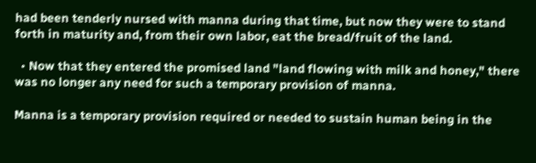had been tenderly nursed with manna during that time, but now they were to stand forth in maturity and, from their own labor, eat the bread/fruit of the land.

  • Now that they entered the promised land "land flowing with milk and honey," there was no longer any need for such a temporary provision of manna.

Manna is a temporary provision required or needed to sustain human being in the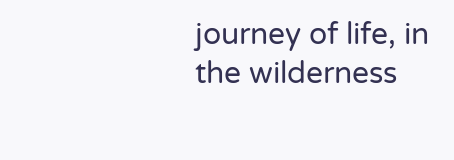journey of life, in the wilderness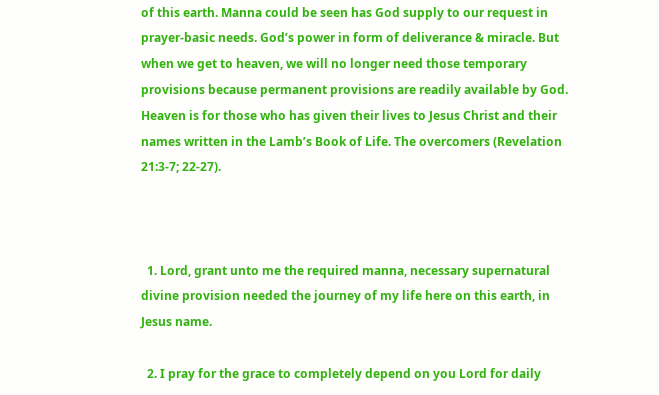of this earth. Manna could be seen has God supply to our request in prayer-basic needs. God’s power in form of deliverance & miracle. But when we get to heaven, we will no longer need those temporary provisions because permanent provisions are readily available by God. Heaven is for those who has given their lives to Jesus Christ and their names written in the Lamb’s Book of Life. The overcomers (Revelation 21:3-7; 22-27).



  1. Lord, grant unto me the required manna, necessary supernatural divine provision needed the journey of my life here on this earth, in Jesus name.

  2. I pray for the grace to completely depend on you Lord for daily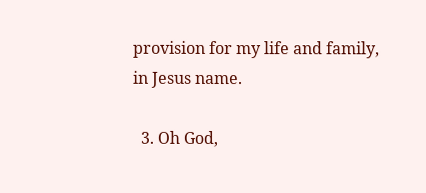provision for my life and family, in Jesus name.

  3. Oh God,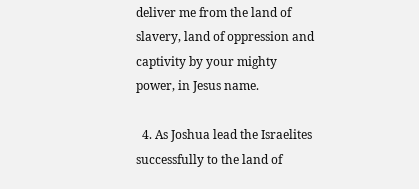deliver me from the land of slavery, land of oppression and captivity by your mighty power, in Jesus name.

  4. As Joshua lead the Israelites successfully to the land of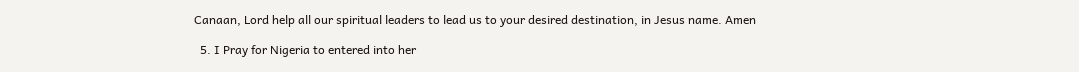Canaan, Lord help all our spiritual leaders to lead us to your desired destination, in Jesus name. Amen

  5. I Pray for Nigeria to entered into her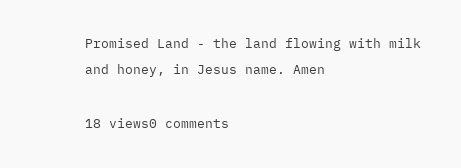Promised Land - the land flowing with milk and honey, in Jesus name. Amen

18 views0 comments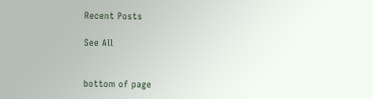Recent Posts

See All


bottom of page